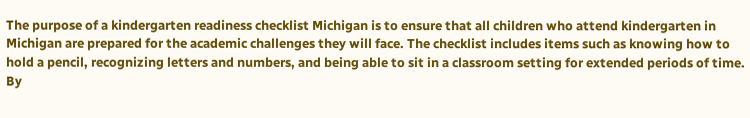The purpose of a kindergarten readiness checklist Michigan is to ensure that all children who attend kindergarten in Michigan are prepared for the academic challenges they will face. The checklist includes items such as knowing how to hold a pencil, recognizing letters and numbers, and being able to sit in a classroom setting for extended periods of time. By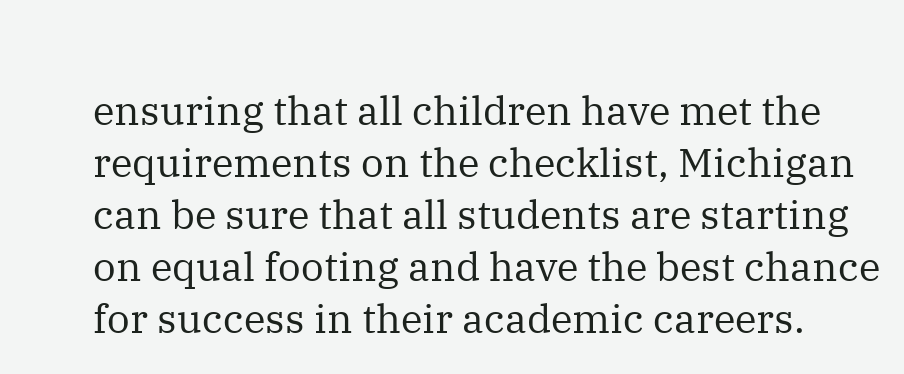ensuring that all children have met the requirements on the checklist, Michigan can be sure that all students are starting on equal footing and have the best chance for success in their academic careers.